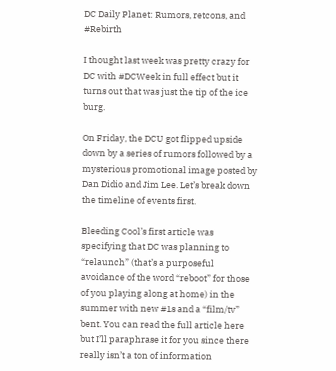DC Daily Planet: Rumors, retcons, and #Rebirth

I thought last week was pretty crazy for DC with #DCWeek in full effect but it turns out that was just the tip of the ice burg.

On Friday, the DCU got flipped upside down by a series of rumors followed by a mysterious promotional image posted by Dan Didio and Jim Lee. Let’s break down the timeline of events first.

Bleeding Cool’s first article was specifying that DC was planning to “relaunch” (that’s a purposeful avoidance of the word “reboot” for those of you playing along at home) in the summer with new #1s and a “film/tv” bent. You can read the full article here but I’ll paraphrase it for you since there really isn’t a ton of information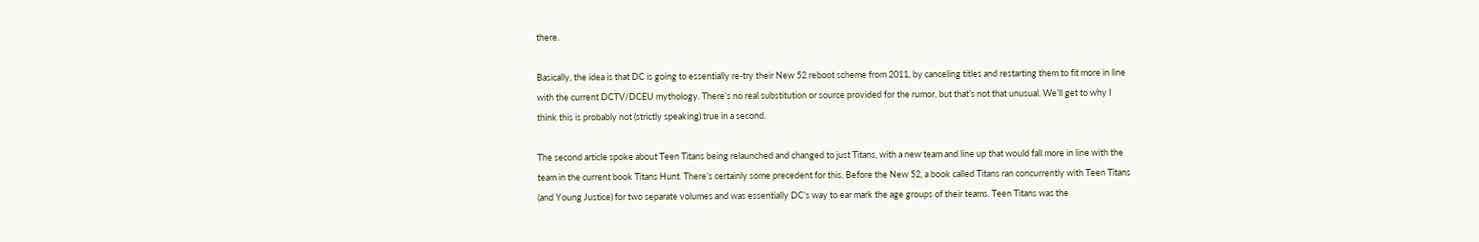there.

Basically, the idea is that DC is going to essentially re-try their New 52 reboot scheme from 2011, by canceling titles and restarting them to fit more in line with the current DCTV/DCEU mythology. There’s no real substitution or source provided for the rumor, but that’s not that unusual. We’ll get to why I think this is probably not (strictly speaking) true in a second.

The second article spoke about Teen Titans being relaunched and changed to just Titans, with a new team and line up that would fall more in line with the team in the current book Titans Hunt. There’s certainly some precedent for this. Before the New 52, a book called Titans ran concurrently with Teen Titans (and Young Justice) for two separate volumes and was essentially DC’s way to ear mark the age groups of their teams. Teen Titans was the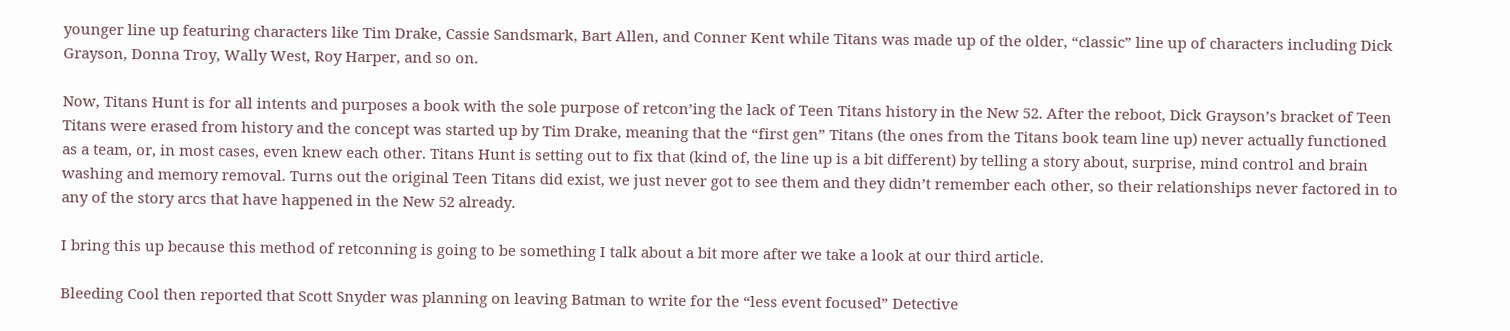younger line up featuring characters like Tim Drake, Cassie Sandsmark, Bart Allen, and Conner Kent while Titans was made up of the older, “classic” line up of characters including Dick Grayson, Donna Troy, Wally West, Roy Harper, and so on.

Now, Titans Hunt is for all intents and purposes a book with the sole purpose of retcon’ing the lack of Teen Titans history in the New 52. After the reboot, Dick Grayson’s bracket of Teen Titans were erased from history and the concept was started up by Tim Drake, meaning that the “first gen” Titans (the ones from the Titans book team line up) never actually functioned as a team, or, in most cases, even knew each other. Titans Hunt is setting out to fix that (kind of, the line up is a bit different) by telling a story about, surprise, mind control and brain washing and memory removal. Turns out the original Teen Titans did exist, we just never got to see them and they didn’t remember each other, so their relationships never factored in to any of the story arcs that have happened in the New 52 already.

I bring this up because this method of retconning is going to be something I talk about a bit more after we take a look at our third article.

Bleeding Cool then reported that Scott Snyder was planning on leaving Batman to write for the “less event focused” Detective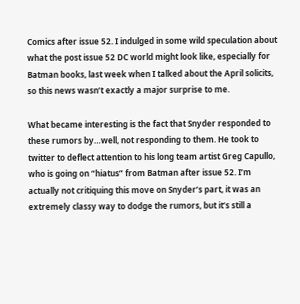Comics after issue 52. I indulged in some wild speculation about what the post issue 52 DC world might look like, especially for Batman books, last week when I talked about the April solicits, so this news wasn’t exactly a major surprise to me.

What became interesting is the fact that Snyder responded to these rumors by…well, not responding to them. He took to twitter to deflect attention to his long team artist Greg Capullo, who is going on “hiatus” from Batman after issue 52. I’m actually not critiquing this move on Snyder’s part, it was an extremely classy way to dodge the rumors, but it’s still a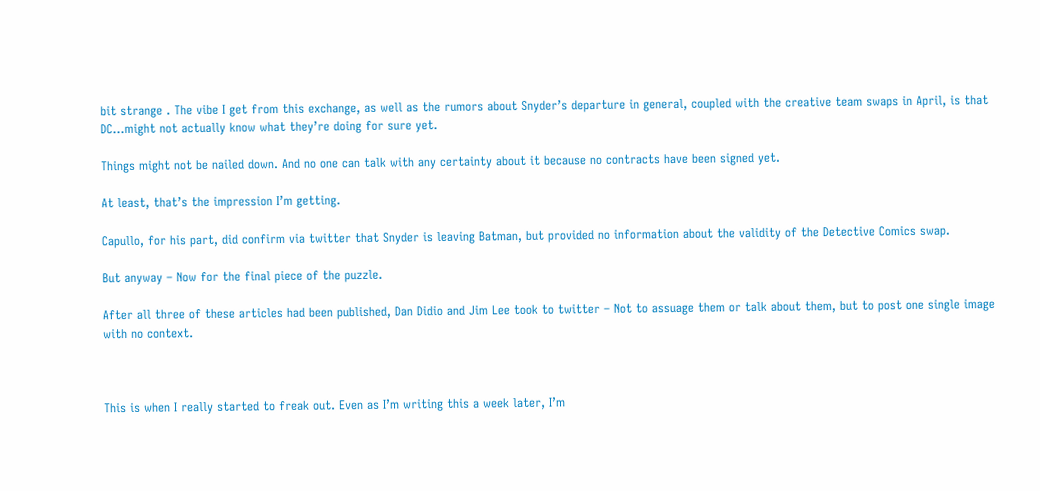bit strange . The vibe I get from this exchange, as well as the rumors about Snyder’s departure in general, coupled with the creative team swaps in April, is that DC…might not actually know what they’re doing for sure yet.

Things might not be nailed down. And no one can talk with any certainty about it because no contracts have been signed yet.

At least, that’s the impression I’m getting.

Capullo, for his part, did confirm via twitter that Snyder is leaving Batman, but provided no information about the validity of the Detective Comics swap.

But anyway – Now for the final piece of the puzzle.

After all three of these articles had been published, Dan Didio and Jim Lee took to twitter – Not to assuage them or talk about them, but to post one single image with no context.



This is when I really started to freak out. Even as I’m writing this a week later, I’m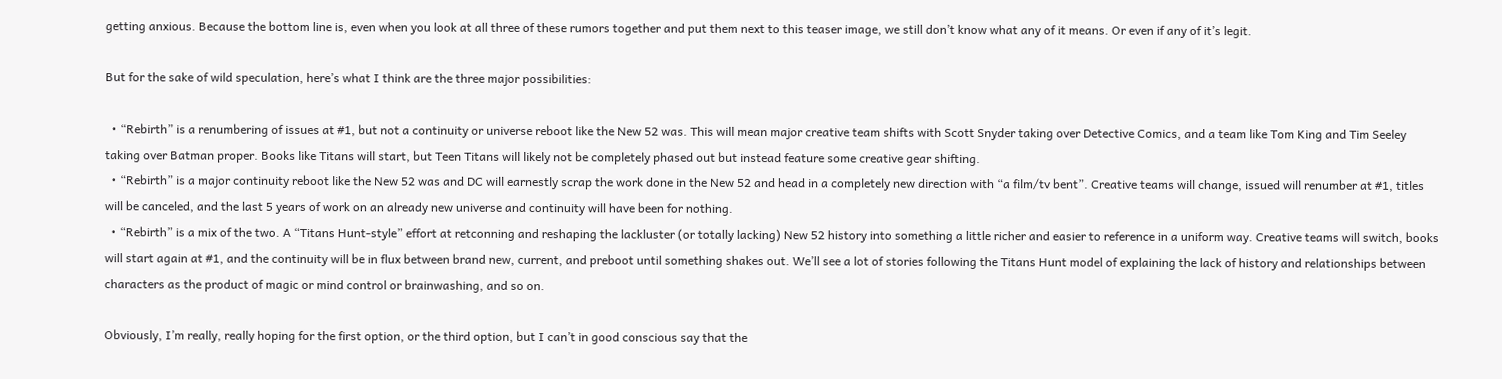getting anxious. Because the bottom line is, even when you look at all three of these rumors together and put them next to this teaser image, we still don’t know what any of it means. Or even if any of it’s legit.

But for the sake of wild speculation, here’s what I think are the three major possibilities:

  • “Rebirth” is a renumbering of issues at #1, but not a continuity or universe reboot like the New 52 was. This will mean major creative team shifts with Scott Snyder taking over Detective Comics, and a team like Tom King and Tim Seeley taking over Batman proper. Books like Titans will start, but Teen Titans will likely not be completely phased out but instead feature some creative gear shifting.
  • “Rebirth” is a major continuity reboot like the New 52 was and DC will earnestly scrap the work done in the New 52 and head in a completely new direction with “a film/tv bent”. Creative teams will change, issued will renumber at #1, titles will be canceled, and the last 5 years of work on an already new universe and continuity will have been for nothing.
  • “Rebirth” is a mix of the two. A “Titans Hunt-style” effort at retconning and reshaping the lackluster (or totally lacking) New 52 history into something a little richer and easier to reference in a uniform way. Creative teams will switch, books will start again at #1, and the continuity will be in flux between brand new, current, and preboot until something shakes out. We’ll see a lot of stories following the Titans Hunt model of explaining the lack of history and relationships between characters as the product of magic or mind control or brainwashing, and so on.

Obviously, I’m really, really hoping for the first option, or the third option, but I can’t in good conscious say that the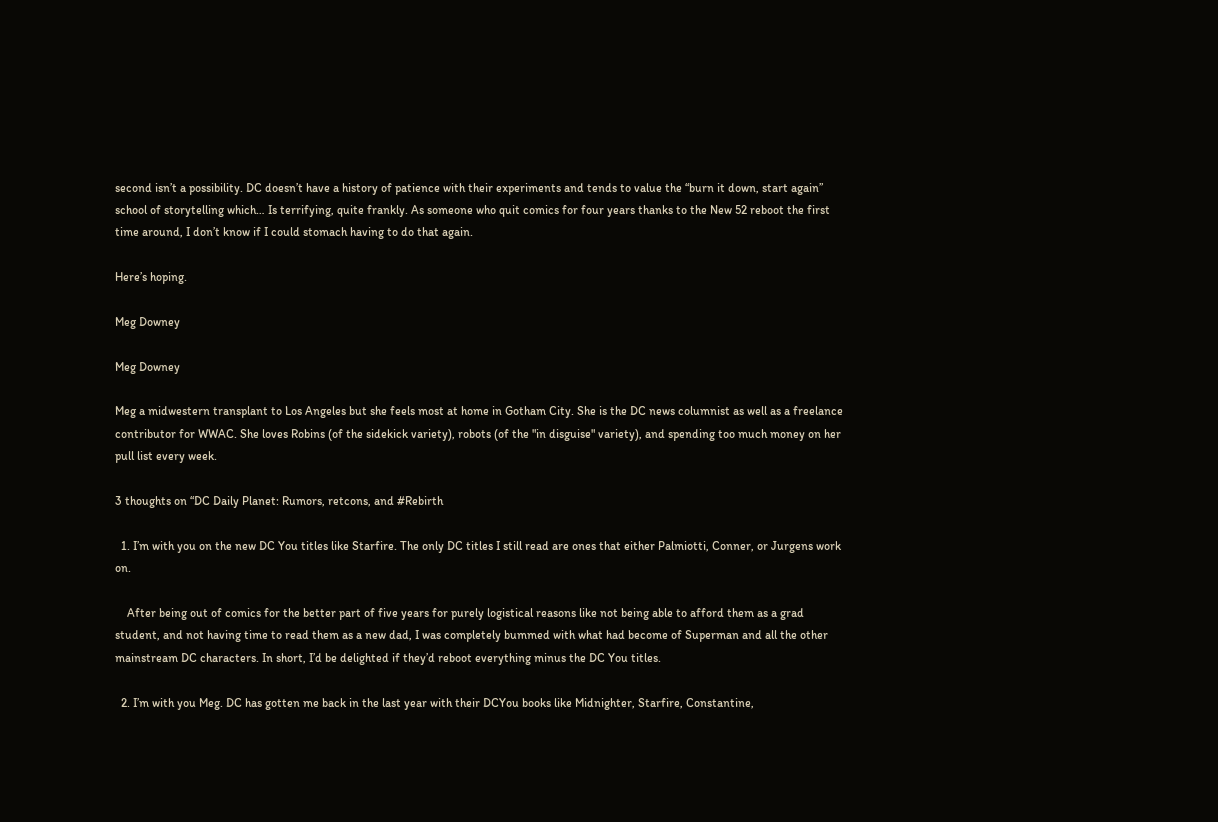second isn’t a possibility. DC doesn’t have a history of patience with their experiments and tends to value the “burn it down, start again” school of storytelling which… Is terrifying, quite frankly. As someone who quit comics for four years thanks to the New 52 reboot the first time around, I don’t know if I could stomach having to do that again.

Here’s hoping.

Meg Downey

Meg Downey

Meg a midwestern transplant to Los Angeles but she feels most at home in Gotham City. She is the DC news columnist as well as a freelance contributor for WWAC. She loves Robins (of the sidekick variety), robots (of the "in disguise" variety), and spending too much money on her pull list every week.

3 thoughts on “DC Daily Planet: Rumors, retcons, and #Rebirth

  1. I’m with you on the new DC You titles like Starfire. The only DC titles I still read are ones that either Palmiotti, Conner, or Jurgens work on.

    After being out of comics for the better part of five years for purely logistical reasons like not being able to afford them as a grad student, and not having time to read them as a new dad, I was completely bummed with what had become of Superman and all the other mainstream DC characters. In short, I’d be delighted if they’d reboot everything minus the DC You titles.

  2. I’m with you Meg. DC has gotten me back in the last year with their DCYou books like Midnighter, Starfire, Constantine,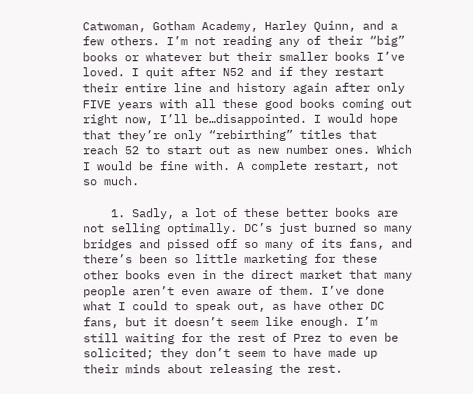Catwoman, Gotham Academy, Harley Quinn, and a few others. I’m not reading any of their “big” books or whatever but their smaller books I’ve loved. I quit after N52 and if they restart their entire line and history again after only FIVE years with all these good books coming out right now, I’ll be…disappointed. I would hope that they’re only “rebirthing” titles that reach 52 to start out as new number ones. Which I would be fine with. A complete restart, not so much.

    1. Sadly, a lot of these better books are not selling optimally. DC’s just burned so many bridges and pissed off so many of its fans, and there’s been so little marketing for these other books even in the direct market that many people aren’t even aware of them. I’ve done what I could to speak out, as have other DC fans, but it doesn’t seem like enough. I’m still waiting for the rest of Prez to even be solicited; they don’t seem to have made up their minds about releasing the rest.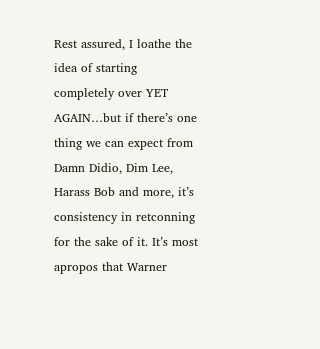Rest assured, I loathe the idea of starting completely over YET AGAIN…but if there’s one thing we can expect from Damn Didio, Dim Lee, Harass Bob and more, it’s consistency in retconning for the sake of it. It’s most apropos that Warner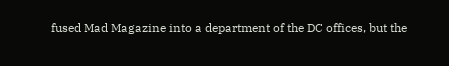fused Mad Magazine into a department of the DC offices, but the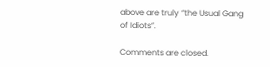above are truly “the Usual Gang of Idiots”.

Comments are closed.